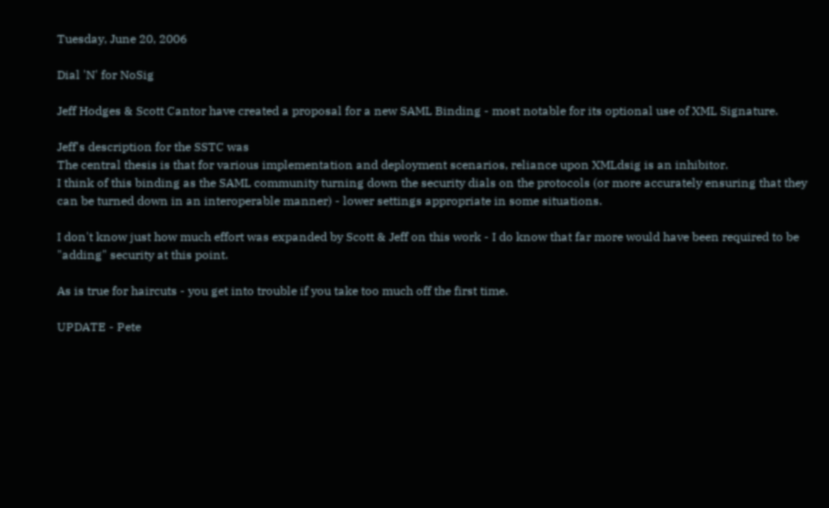Tuesday, June 20, 2006

Dial 'N' for NoSig

Jeff Hodges & Scott Cantor have created a proposal for a new SAML Binding - most notable for its optional use of XML Signature.

Jeff's description for the SSTC was
The central thesis is that for various implementation and deployment scenarios, reliance upon XMLdsig is an inhibitor.
I think of this binding as the SAML community turning down the security dials on the protocols (or more accurately ensuring that they can be turned down in an interoperable manner) - lower settings appropriate in some situations.

I don't know just how much effort was expanded by Scott & Jeff on this work - I do know that far more would have been required to be "adding" security at this point.

As is true for haircuts - you get into trouble if you take too much off the first time.

UPDATE - Pete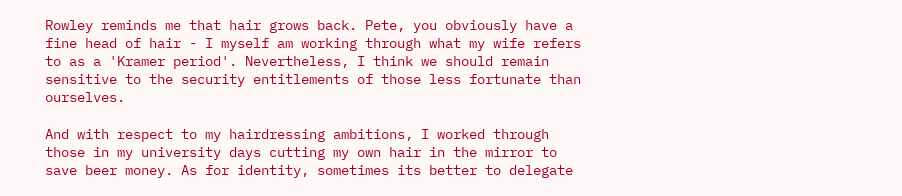Rowley reminds me that hair grows back. Pete, you obviously have a fine head of hair - I myself am working through what my wife refers to as a 'Kramer period'. Nevertheless, I think we should remain sensitive to the security entitlements of those less fortunate than ourselves.

And with respect to my hairdressing ambitions, I worked through those in my university days cutting my own hair in the mirror to save beer money. As for identity, sometimes its better to delegate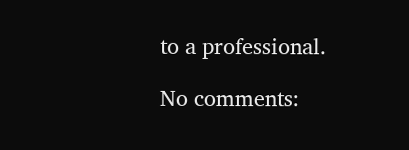to a professional.

No comments: